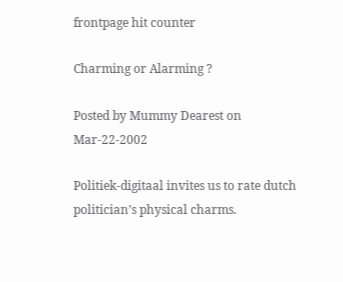frontpage hit counter

Charming or Alarming ?

Posted by Mummy Dearest on Mar-22-2002

Politiek-digitaal invites us to rate dutch politician’s physical charms.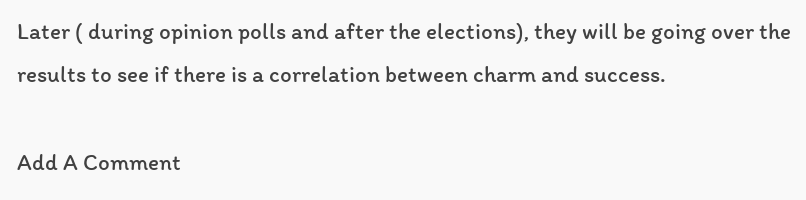Later ( during opinion polls and after the elections), they will be going over the results to see if there is a correlation between charm and success.

Add A Comment